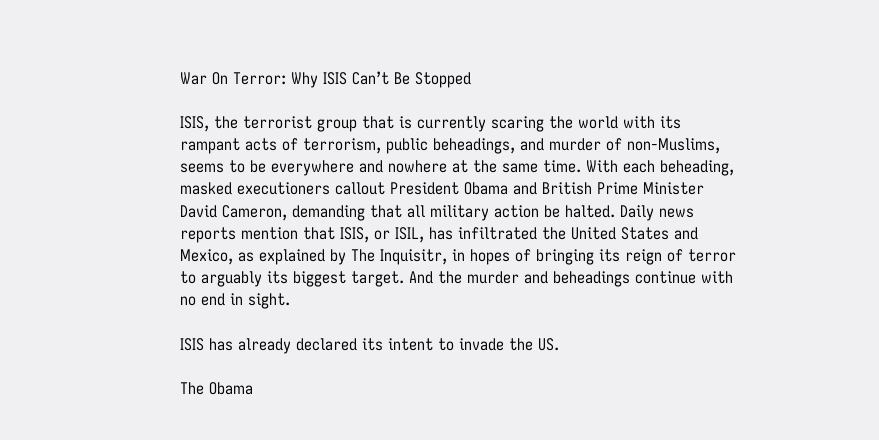War On Terror: Why ISIS Can’t Be Stopped

ISIS, the terrorist group that is currently scaring the world with its rampant acts of terrorism, public beheadings, and murder of non-Muslims, seems to be everywhere and nowhere at the same time. With each beheading, masked executioners callout President Obama and British Prime Minister David Cameron, demanding that all military action be halted. Daily news reports mention that ISIS, or ISIL, has infiltrated the United States and Mexico, as explained by The Inquisitr, in hopes of bringing its reign of terror to arguably its biggest target. And the murder and beheadings continue with no end in sight.

ISIS has already declared its intent to invade the US.

The Obama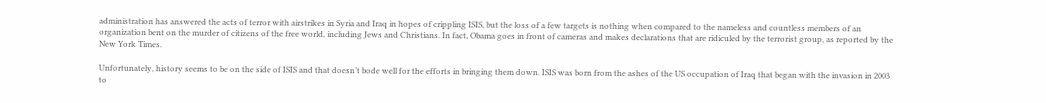administration has answered the acts of terror with airstrikes in Syria and Iraq in hopes of crippling ISIS, but the loss of a few targets is nothing when compared to the nameless and countless members of an organization bent on the murder of citizens of the free world, including Jews and Christians. In fact, Obama goes in front of cameras and makes declarations that are ridiculed by the terrorist group, as reported by the New York Times.

Unfortunately, history seems to be on the side of ISIS and that doesn’t bode well for the efforts in bringing them down. ISIS was born from the ashes of the US occupation of Iraq that began with the invasion in 2003 to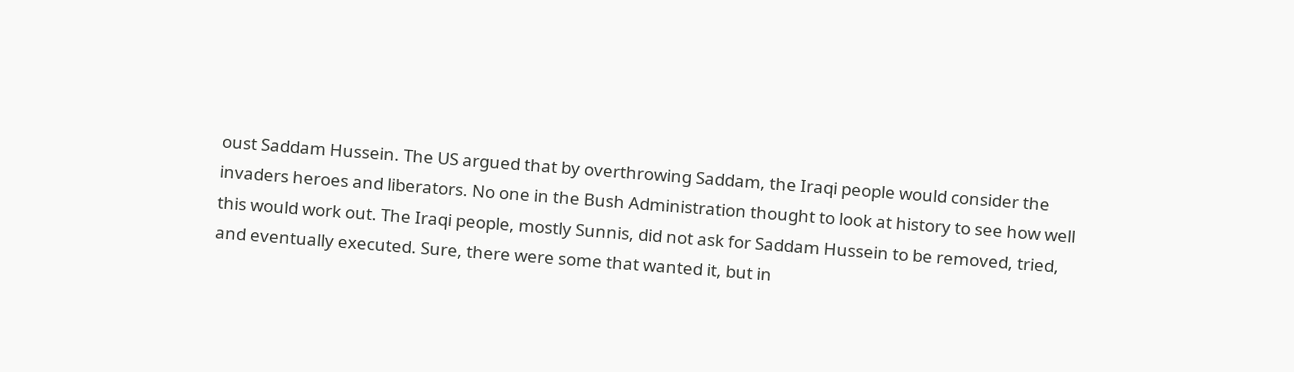oust Saddam Hussein. The US argued that by overthrowing Saddam, the Iraqi people would consider the invaders heroes and liberators. No one in the Bush Administration thought to look at history to see how well this would work out. The Iraqi people, mostly Sunnis, did not ask for Saddam Hussein to be removed, tried, and eventually executed. Sure, there were some that wanted it, but in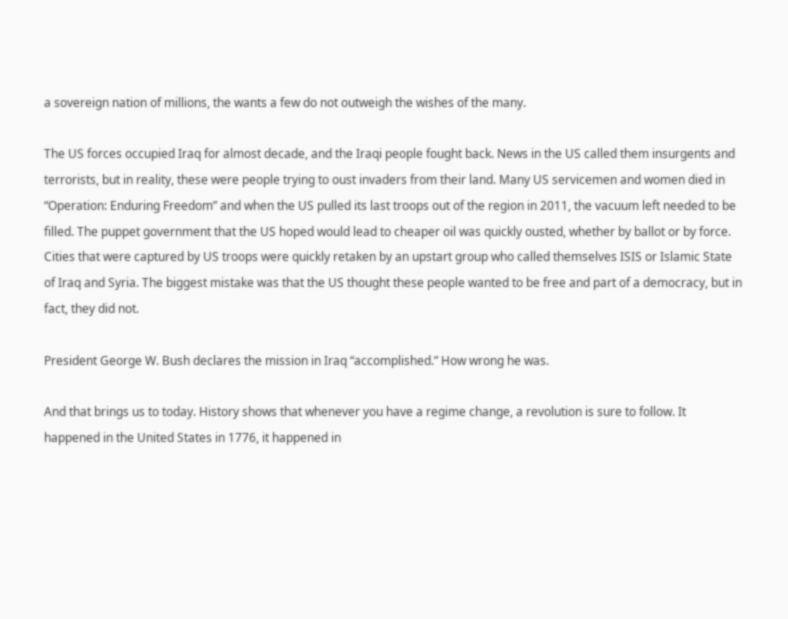a sovereign nation of millions, the wants a few do not outweigh the wishes of the many.

The US forces occupied Iraq for almost decade, and the Iraqi people fought back. News in the US called them insurgents and terrorists, but in reality, these were people trying to oust invaders from their land. Many US servicemen and women died in “Operation: Enduring Freedom” and when the US pulled its last troops out of the region in 2011, the vacuum left needed to be filled. The puppet government that the US hoped would lead to cheaper oil was quickly ousted, whether by ballot or by force. Cities that were captured by US troops were quickly retaken by an upstart group who called themselves ISIS or Islamic State of Iraq and Syria. The biggest mistake was that the US thought these people wanted to be free and part of a democracy, but in fact, they did not.

President George W. Bush declares the mission in Iraq “accomplished.” How wrong he was.

And that brings us to today. History shows that whenever you have a regime change, a revolution is sure to follow. It happened in the United States in 1776, it happened in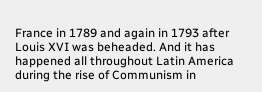France in 1789 and again in 1793 after Louis XVI was beheaded. And it has happened all throughout Latin America during the rise of Communism in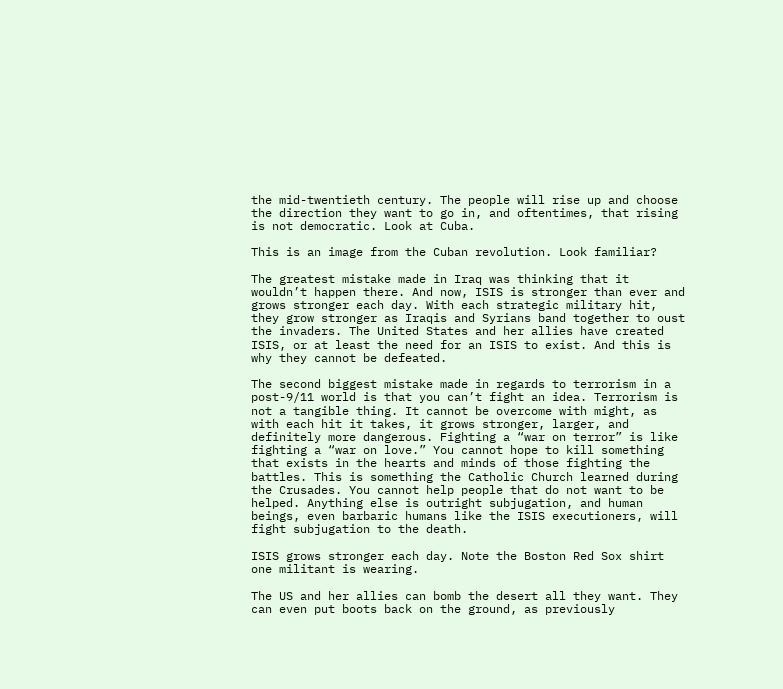the mid-twentieth century. The people will rise up and choose the direction they want to go in, and oftentimes, that rising is not democratic. Look at Cuba.

This is an image from the Cuban revolution. Look familiar?

The greatest mistake made in Iraq was thinking that it wouldn’t happen there. And now, ISIS is stronger than ever and grows stronger each day. With each strategic military hit, they grow stronger as Iraqis and Syrians band together to oust the invaders. The United States and her allies have created ISIS, or at least the need for an ISIS to exist. And this is why they cannot be defeated.

The second biggest mistake made in regards to terrorism in a post-9/11 world is that you can’t fight an idea. Terrorism is not a tangible thing. It cannot be overcome with might, as with each hit it takes, it grows stronger, larger, and definitely more dangerous. Fighting a “war on terror” is like fighting a “war on love.” You cannot hope to kill something that exists in the hearts and minds of those fighting the battles. This is something the Catholic Church learned during the Crusades. You cannot help people that do not want to be helped. Anything else is outright subjugation, and human beings, even barbaric humans like the ISIS executioners, will fight subjugation to the death.

ISIS grows stronger each day. Note the Boston Red Sox shirt one militant is wearing.

The US and her allies can bomb the desert all they want. They can even put boots back on the ground, as previously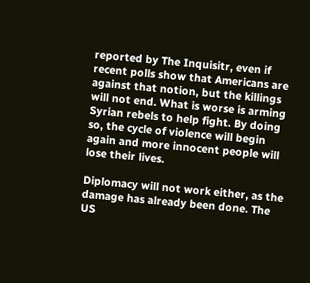reported by The Inquisitr, even if recent polls show that Americans are against that notion, but the killings will not end. What is worse is arming Syrian rebels to help fight. By doing so, the cycle of violence will begin again and more innocent people will lose their lives.

Diplomacy will not work either, as the damage has already been done. The US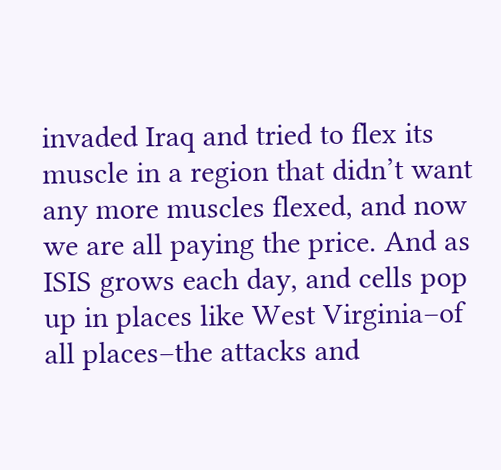invaded Iraq and tried to flex its muscle in a region that didn’t want any more muscles flexed, and now we are all paying the price. And as ISIS grows each day, and cells pop up in places like West Virginia–of all places–the attacks and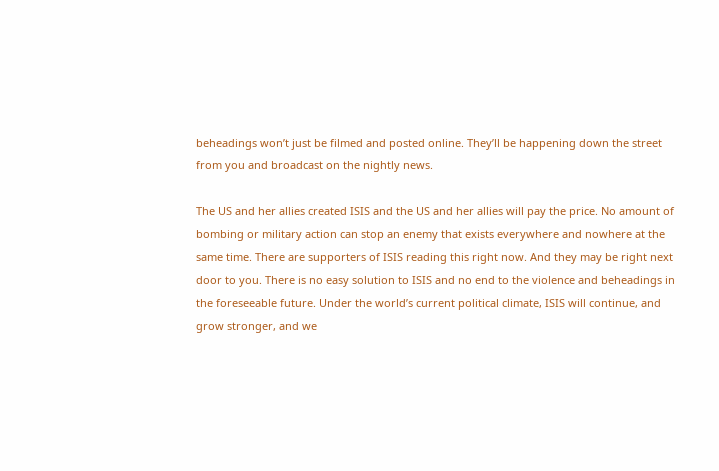beheadings won’t just be filmed and posted online. They’ll be happening down the street from you and broadcast on the nightly news.

The US and her allies created ISIS and the US and her allies will pay the price. No amount of bombing or military action can stop an enemy that exists everywhere and nowhere at the same time. There are supporters of ISIS reading this right now. And they may be right next door to you. There is no easy solution to ISIS and no end to the violence and beheadings in the foreseeable future. Under the world’s current political climate, ISIS will continue, and grow stronger, and we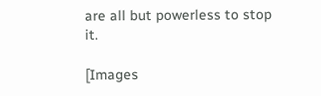are all but powerless to stop it.

[Images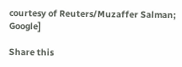courtesy of Reuters/Muzaffer Salman; Google]

Share this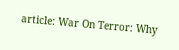article: War On Terror: Why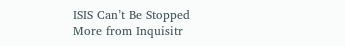ISIS Can’t Be Stopped
More from Inquisitr